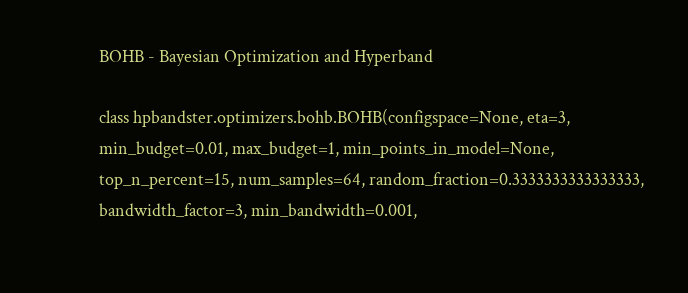BOHB - Bayesian Optimization and Hyperband

class hpbandster.optimizers.bohb.BOHB(configspace=None, eta=3, min_budget=0.01, max_budget=1, min_points_in_model=None, top_n_percent=15, num_samples=64, random_fraction=0.3333333333333333, bandwidth_factor=3, min_bandwidth=0.001,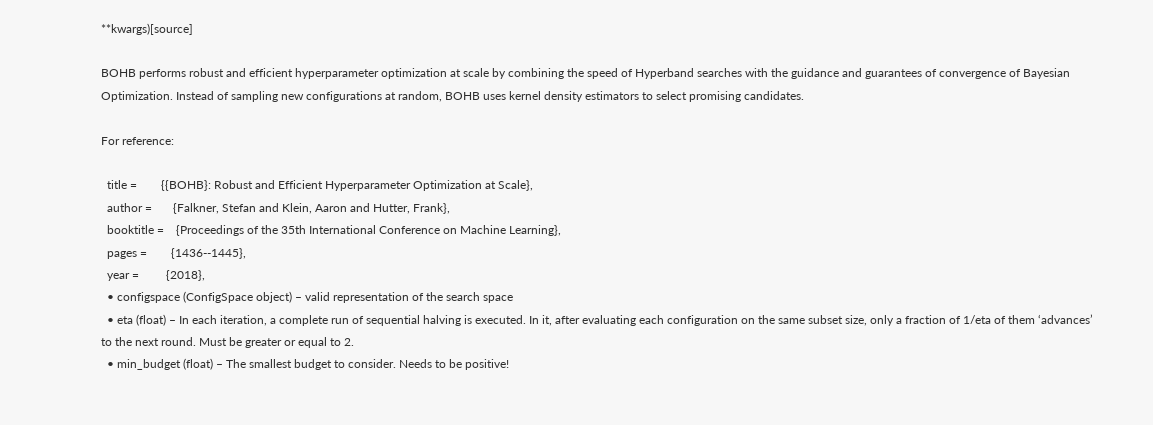**kwargs)[source]

BOHB performs robust and efficient hyperparameter optimization at scale by combining the speed of Hyperband searches with the guidance and guarantees of convergence of Bayesian Optimization. Instead of sampling new configurations at random, BOHB uses kernel density estimators to select promising candidates.

For reference:

  title =        {{BOHB}: Robust and Efficient Hyperparameter Optimization at Scale},
  author =       {Falkner, Stefan and Klein, Aaron and Hutter, Frank},
  booktitle =    {Proceedings of the 35th International Conference on Machine Learning},
  pages =        {1436--1445},
  year =         {2018},
  • configspace (ConfigSpace object) – valid representation of the search space
  • eta (float) – In each iteration, a complete run of sequential halving is executed. In it, after evaluating each configuration on the same subset size, only a fraction of 1/eta of them ‘advances’ to the next round. Must be greater or equal to 2.
  • min_budget (float) – The smallest budget to consider. Needs to be positive!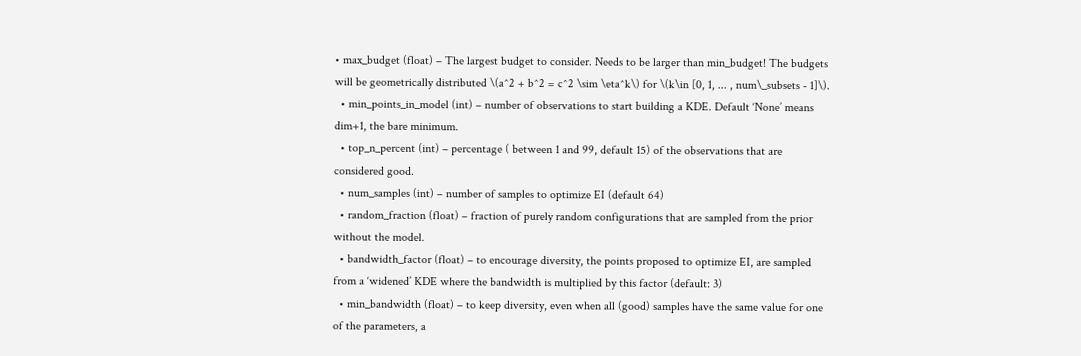• max_budget (float) – The largest budget to consider. Needs to be larger than min_budget! The budgets will be geometrically distributed \(a^2 + b^2 = c^2 \sim \eta^k\) for \(k\in [0, 1, ... , num\_subsets - 1]\).
  • min_points_in_model (int) – number of observations to start building a KDE. Default ‘None’ means dim+1, the bare minimum.
  • top_n_percent (int) – percentage ( between 1 and 99, default 15) of the observations that are considered good.
  • num_samples (int) – number of samples to optimize EI (default 64)
  • random_fraction (float) – fraction of purely random configurations that are sampled from the prior without the model.
  • bandwidth_factor (float) – to encourage diversity, the points proposed to optimize EI, are sampled from a ‘widened’ KDE where the bandwidth is multiplied by this factor (default: 3)
  • min_bandwidth (float) – to keep diversity, even when all (good) samples have the same value for one of the parameters, a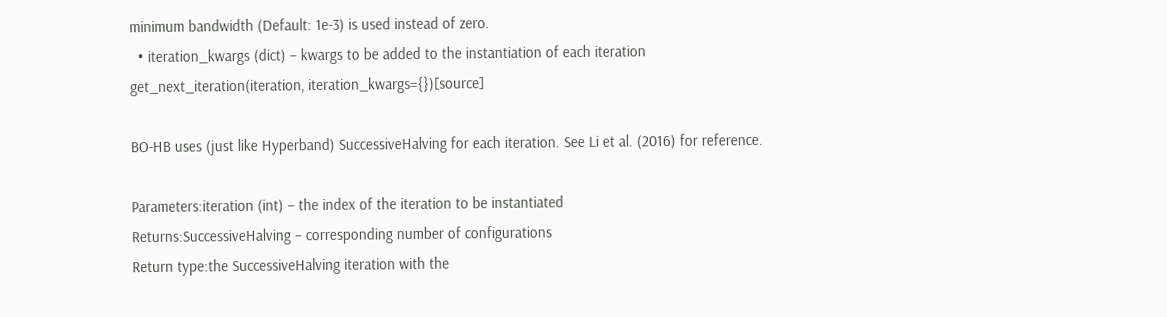minimum bandwidth (Default: 1e-3) is used instead of zero.
  • iteration_kwargs (dict) – kwargs to be added to the instantiation of each iteration
get_next_iteration(iteration, iteration_kwargs={})[source]

BO-HB uses (just like Hyperband) SuccessiveHalving for each iteration. See Li et al. (2016) for reference.

Parameters:iteration (int) – the index of the iteration to be instantiated
Returns:SuccessiveHalving – corresponding number of configurations
Return type:the SuccessiveHalving iteration with the